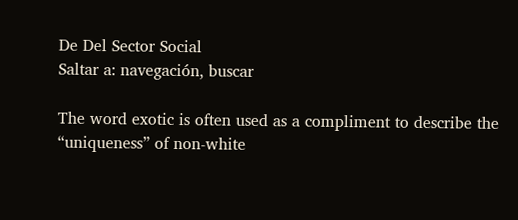De Del Sector Social
Saltar a: navegación, buscar

The word exotic is often used as a compliment to describe the “uniqueness” of non-white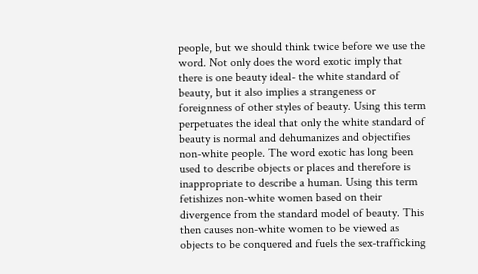people, but we should think twice before we use the word. Not only does the word exotic imply that there is one beauty ideal- the white standard of beauty, but it also implies a strangeness or foreignness of other styles of beauty. Using this term perpetuates the ideal that only the white standard of beauty is normal and dehumanizes and objectifies non-white people. The word exotic has long been used to describe objects or places and therefore is inappropriate to describe a human. Using this term fetishizes non-white women based on their divergence from the standard model of beauty. This then causes non-white women to be viewed as objects to be conquered and fuels the sex-trafficking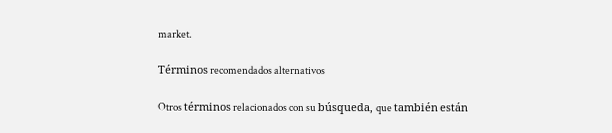market.

Términos recomendados alternativos

Otros términos relacionados con su búsqueda, que también están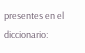presentes en el diccionario: